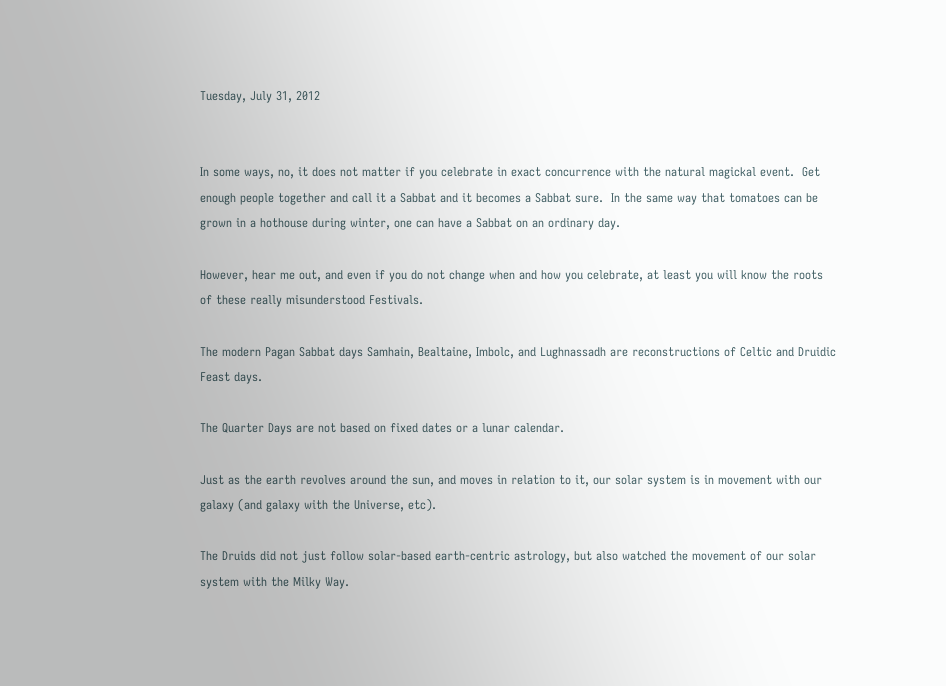Tuesday, July 31, 2012


In some ways, no, it does not matter if you celebrate in exact concurrence with the natural magickal event.  Get enough people together and call it a Sabbat and it becomes a Sabbat sure.  In the same way that tomatoes can be grown in a hothouse during winter, one can have a Sabbat on an ordinary day.

However, hear me out, and even if you do not change when and how you celebrate, at least you will know the roots of these really misunderstood Festivals.

The modern Pagan Sabbat days Samhain, Bealtaine, Imbolc, and Lughnassadh are reconstructions of Celtic and Druidic Feast days.

The Quarter Days are not based on fixed dates or a lunar calendar.

Just as the earth revolves around the sun, and moves in relation to it, our solar system is in movement with our galaxy (and galaxy with the Universe, etc).

The Druids did not just follow solar-based earth-centric astrology, but also watched the movement of our solar system with the Milky Way.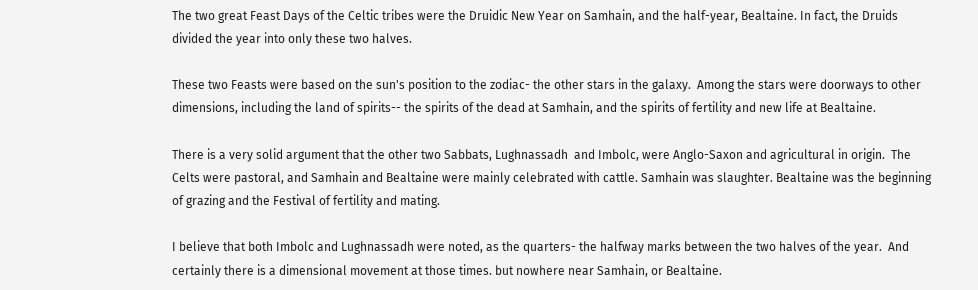The two great Feast Days of the Celtic tribes were the Druidic New Year on Samhain, and the half-year, Bealtaine. In fact, the Druids divided the year into only these two halves.

These two Feasts were based on the sun's position to the zodiac- the other stars in the galaxy.  Among the stars were doorways to other dimensions, including the land of spirits-- the spirits of the dead at Samhain, and the spirits of fertility and new life at Bealtaine.

There is a very solid argument that the other two Sabbats, Lughnassadh  and Imbolc, were Anglo-Saxon and agricultural in origin.  The Celts were pastoral, and Samhain and Bealtaine were mainly celebrated with cattle. Samhain was slaughter. Bealtaine was the beginning of grazing and the Festival of fertility and mating.

I believe that both Imbolc and Lughnassadh were noted, as the quarters- the halfway marks between the two halves of the year.  And certainly there is a dimensional movement at those times. but nowhere near Samhain, or Bealtaine.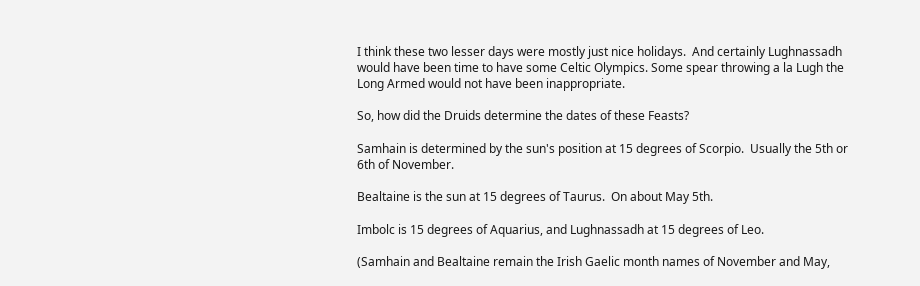I think these two lesser days were mostly just nice holidays.  And certainly Lughnassadh would have been time to have some Celtic Olympics. Some spear throwing a la Lugh the Long Armed would not have been inappropriate.

So, how did the Druids determine the dates of these Feasts?

Samhain is determined by the sun's position at 15 degrees of Scorpio.  Usually the 5th or 6th of November.

Bealtaine is the sun at 15 degrees of Taurus.  On about May 5th.

Imbolc is 15 degrees of Aquarius, and Lughnassadh at 15 degrees of Leo.

(Samhain and Bealtaine remain the Irish Gaelic month names of November and May,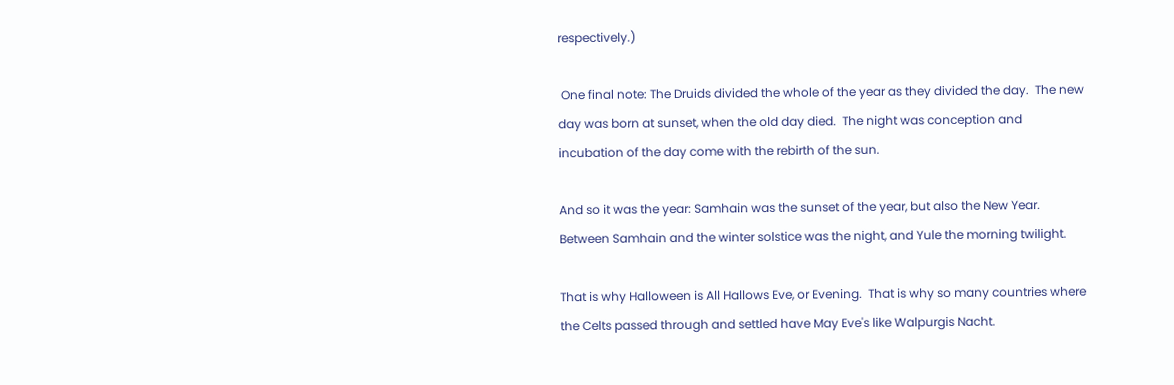respectively.)

 One final note: The Druids divided the whole of the year as they divided the day.  The new day was born at sunset, when the old day died.  The night was conception and incubation of the day come with the rebirth of the sun.

And so it was the year: Samhain was the sunset of the year, but also the New Year. Between Samhain and the winter solstice was the night, and Yule the morning twilight.

That is why Halloween is All Hallows Eve, or Evening.  That is why so many countries where the Celts passed through and settled have May Eve's like Walpurgis Nacht.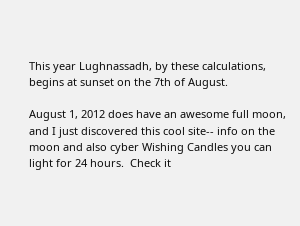This year Lughnassadh, by these calculations, begins at sunset on the 7th of August.

August 1, 2012 does have an awesome full moon, and I just discovered this cool site-- info on the moon and also cyber Wishing Candles you can light for 24 hours.  Check it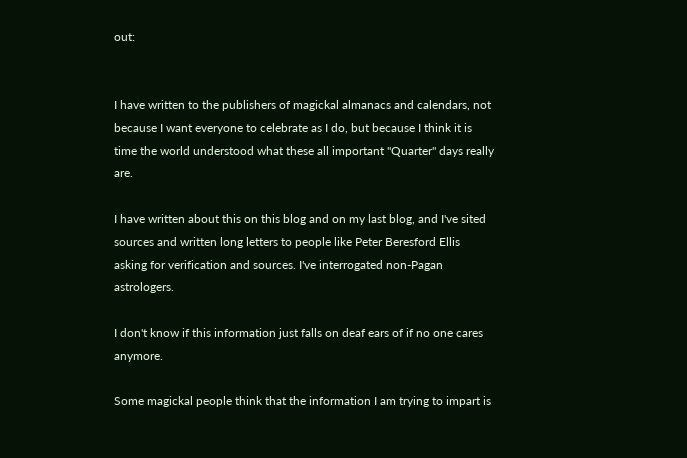out:


I have written to the publishers of magickal almanacs and calendars, not because I want everyone to celebrate as I do, but because I think it is time the world understood what these all important "Quarter" days really are.

I have written about this on this blog and on my last blog, and I've sited sources and written long letters to people like Peter Beresford Ellis asking for verification and sources. I've interrogated non-Pagan astrologers.

I don't know if this information just falls on deaf ears of if no one cares anymore.

Some magickal people think that the information I am trying to impart is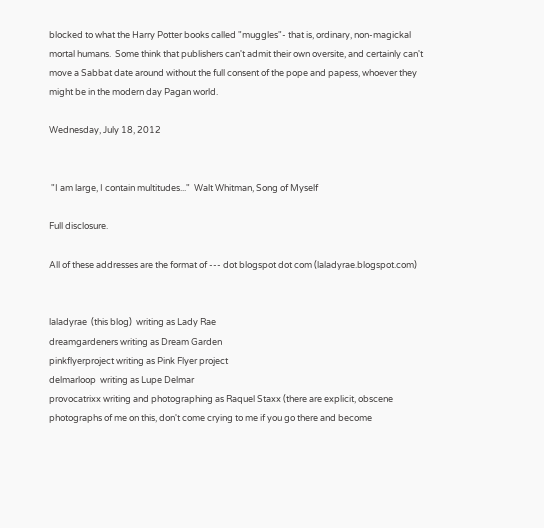blocked to what the Harry Potter books called "muggles"- that is, ordinary, non-magickal mortal humans.  Some think that publishers can't admit their own oversite, and certainly can't move a Sabbat date around without the full consent of the pope and papess, whoever they might be in the modern day Pagan world.

Wednesday, July 18, 2012


 "I am large, I contain multitudes..."  Walt Whitman, Song of Myself

Full disclosure.

All of these addresses are the format of --- dot blogspot dot com (laladyrae.blogspot.com)


laladyrae  (this blog)  writing as Lady Rae
dreamgardeners writing as Dream Garden
pinkflyerproject writing as Pink Flyer project
delmarloop  writing as Lupe Delmar
provocatrixx writing and photographing as Raquel Staxx (there are explicit, obscene photographs of me on this, don't come crying to me if you go there and become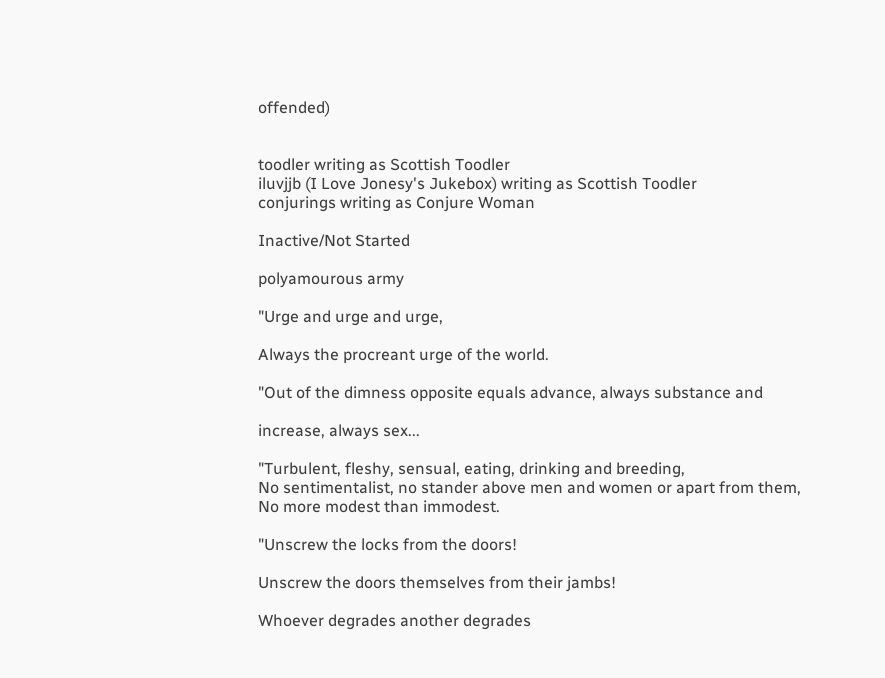offended)


toodler writing as Scottish Toodler
iluvjjb (I Love Jonesy's Jukebox) writing as Scottish Toodler
conjurings writing as Conjure Woman

Inactive/Not Started

polyamourous army

"Urge and urge and urge,

Always the procreant urge of the world.

"Out of the dimness opposite equals advance, always substance and

increase, always sex...

"Turbulent, fleshy, sensual, eating, drinking and breeding,
No sentimentalist, no stander above men and women or apart from them,
No more modest than immodest.

"Unscrew the locks from the doors!

Unscrew the doors themselves from their jambs!

Whoever degrades another degrades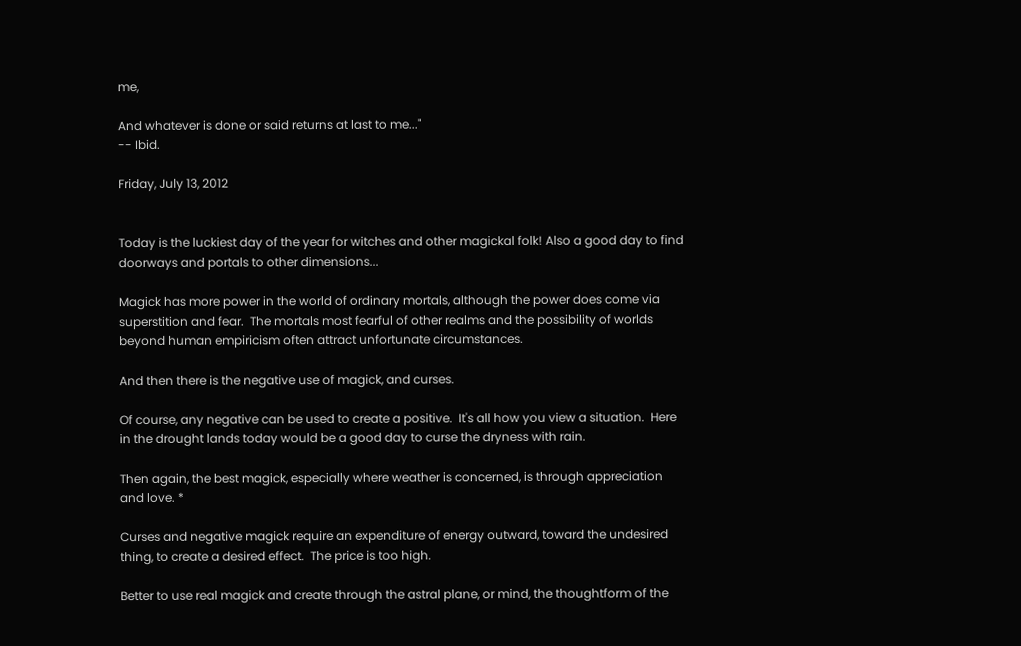me,

And whatever is done or said returns at last to me..."
-- Ibid.

Friday, July 13, 2012


Today is the luckiest day of the year for witches and other magickal folk! Also a good day to find doorways and portals to other dimensions...

Magick has more power in the world of ordinary mortals, although the power does come via superstition and fear.  The mortals most fearful of other realms and the possibility of worlds beyond human empiricism often attract unfortunate circumstances.

And then there is the negative use of magick, and curses.

Of course, any negative can be used to create a positive.  It's all how you view a situation.  Here in the drought lands today would be a good day to curse the dryness with rain.

Then again, the best magick, especially where weather is concerned, is through appreciation and love. *

Curses and negative magick require an expenditure of energy outward, toward the undesired thing, to create a desired effect.  The price is too high.

Better to use real magick and create through the astral plane, or mind, the thoughtform of the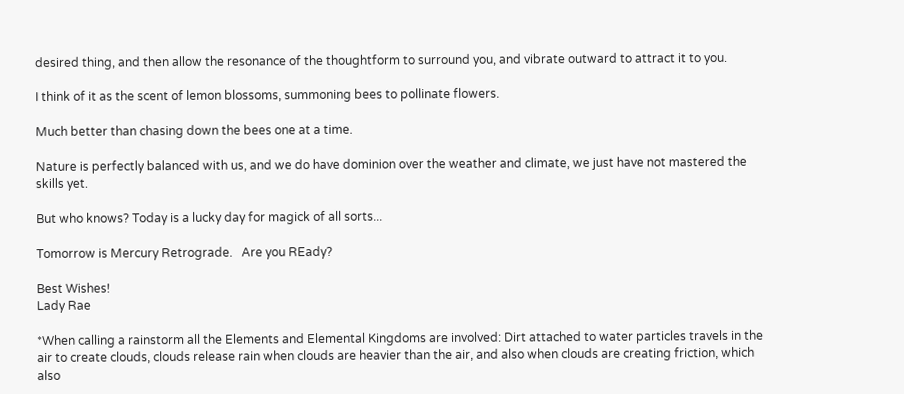desired thing, and then allow the resonance of the thoughtform to surround you, and vibrate outward to attract it to you.

I think of it as the scent of lemon blossoms, summoning bees to pollinate flowers.

Much better than chasing down the bees one at a time.

Nature is perfectly balanced with us, and we do have dominion over the weather and climate, we just have not mastered the skills yet.

But who knows? Today is a lucky day for magick of all sorts...

Tomorrow is Mercury Retrograde.   Are you REady?

Best Wishes!
Lady Rae

*When calling a rainstorm all the Elements and Elemental Kingdoms are involved: Dirt attached to water particles travels in the air to create clouds, clouds release rain when clouds are heavier than the air, and also when clouds are creating friction, which also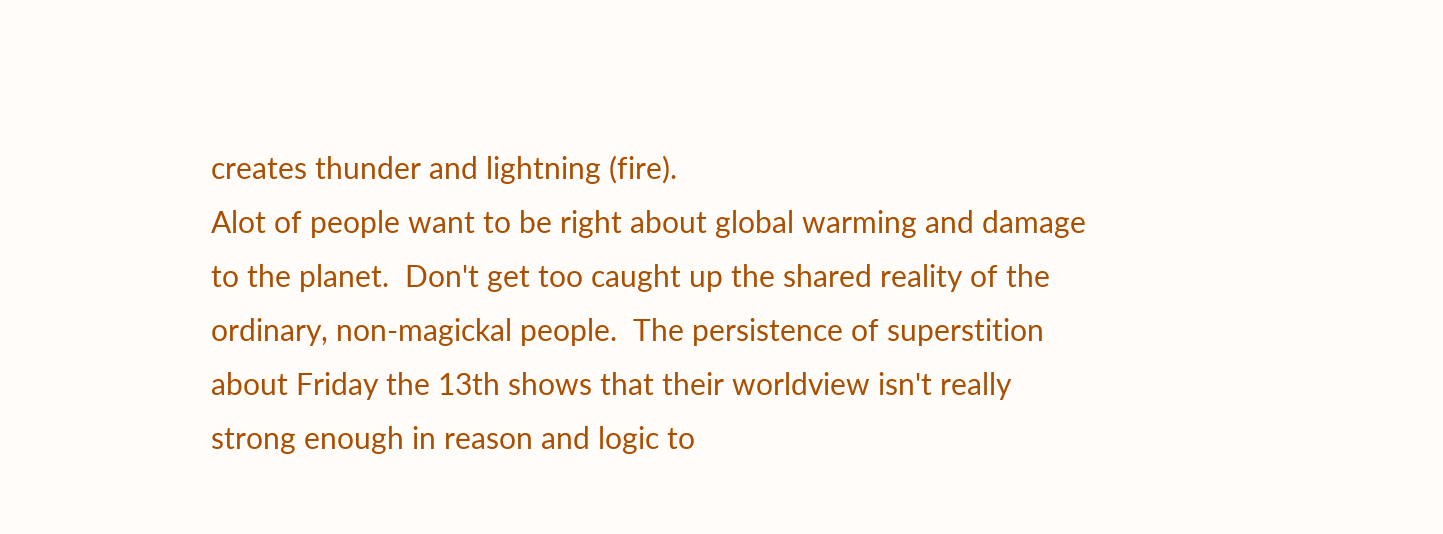creates thunder and lightning (fire).
Alot of people want to be right about global warming and damage to the planet.  Don't get too caught up the shared reality of the ordinary, non-magickal people.  The persistence of superstition about Friday the 13th shows that their worldview isn't really strong enough in reason and logic to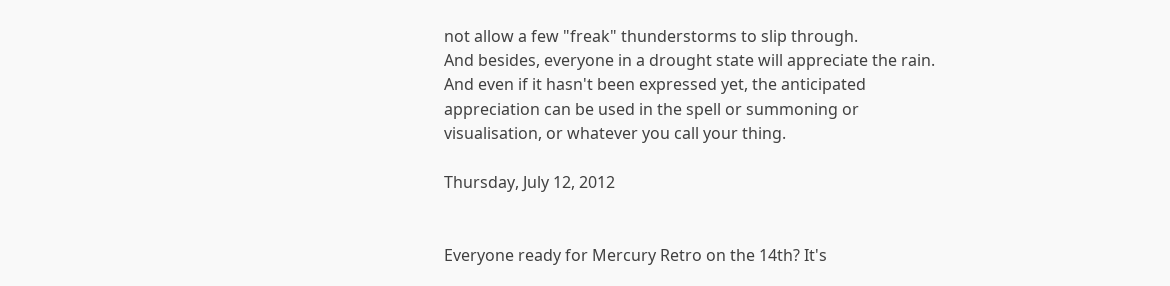not allow a few "freak" thunderstorms to slip through.
And besides, everyone in a drought state will appreciate the rain.  And even if it hasn't been expressed yet, the anticipated appreciation can be used in the spell or summoning or visualisation, or whatever you call your thing.

Thursday, July 12, 2012


Everyone ready for Mercury Retro on the 14th? It's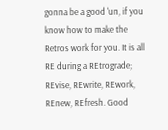gonna be a good 'un, if you know how to make the Retros work for you. It is all RE during a REtrograde; REvise, REwrite, REwork, REnew, REfresh. Good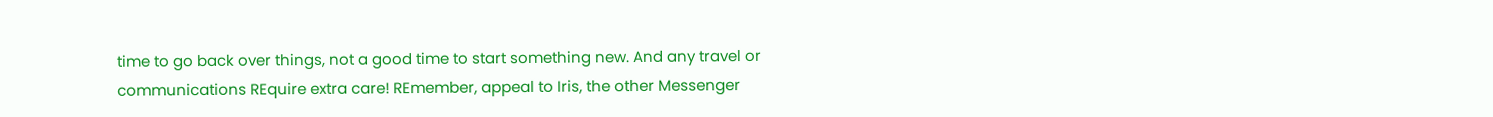time to go back over things, not a good time to start something new. And any travel or communications REquire extra care! REmember, appeal to Iris, the other Messenger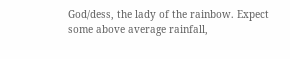God/dess, the lady of the rainbow. Expect some above average rainfall,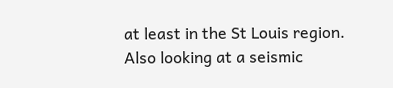at least in the St Louis region. Also looking at a seismic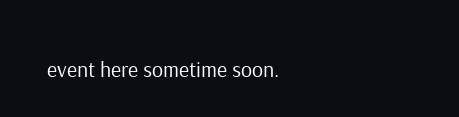event here sometime soon.